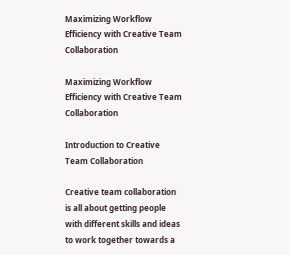Maximizing Workflow Efficiency with Creative Team Collaboration

Maximizing Workflow Efficiency with Creative Team Collaboration

Introduction to Creative Team Collaboration

Creative team collaboration is all about getting people with different skills and ideas to work together towards a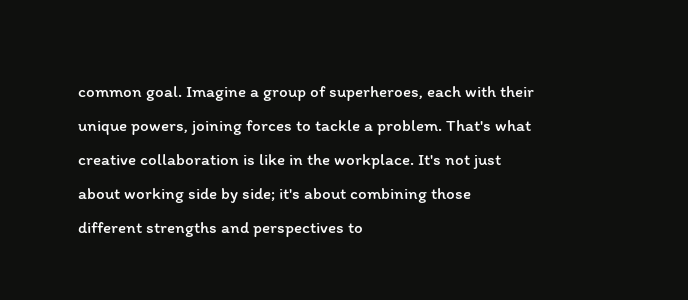common goal. Imagine a group of superheroes, each with their unique powers, joining forces to tackle a problem. That's what creative collaboration is like in the workplace. It's not just about working side by side; it's about combining those different strengths and perspectives to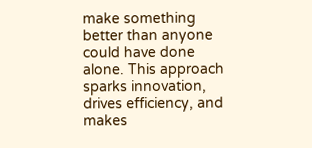make something better than anyone could have done alone. This approach sparks innovation, drives efficiency, and makes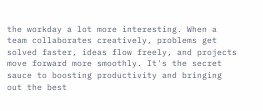the workday a lot more interesting. When a team collaborates creatively, problems get solved faster, ideas flow freely, and projects move forward more smoothly. It's the secret sauce to boosting productivity and bringing out the best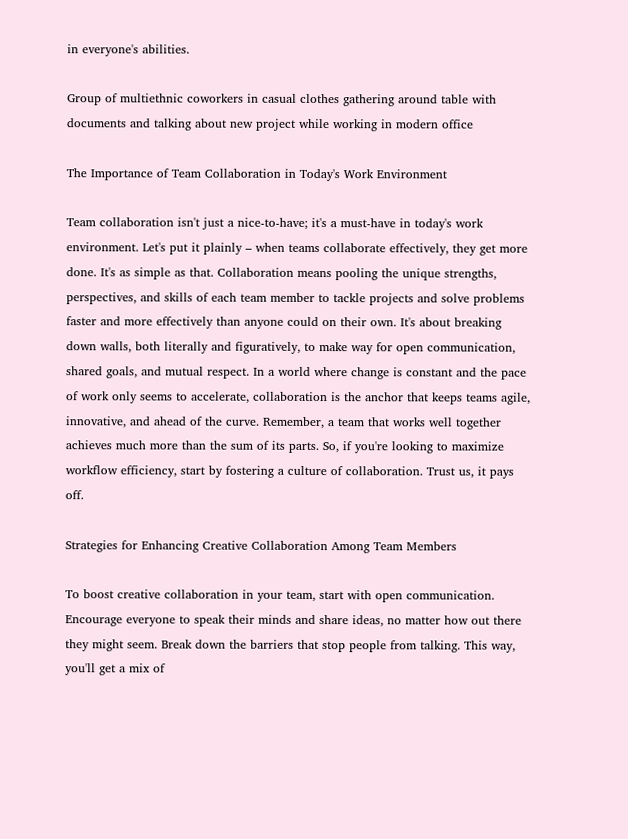in everyone's abilities.

Group of multiethnic coworkers in casual clothes gathering around table with documents and talking about new project while working in modern office

The Importance of Team Collaboration in Today's Work Environment

Team collaboration isn't just a nice-to-have; it's a must-have in today's work environment. Let's put it plainly – when teams collaborate effectively, they get more done. It's as simple as that. Collaboration means pooling the unique strengths, perspectives, and skills of each team member to tackle projects and solve problems faster and more effectively than anyone could on their own. It's about breaking down walls, both literally and figuratively, to make way for open communication, shared goals, and mutual respect. In a world where change is constant and the pace of work only seems to accelerate, collaboration is the anchor that keeps teams agile, innovative, and ahead of the curve. Remember, a team that works well together achieves much more than the sum of its parts. So, if you're looking to maximize workflow efficiency, start by fostering a culture of collaboration. Trust us, it pays off.

Strategies for Enhancing Creative Collaboration Among Team Members

To boost creative collaboration in your team, start with open communication. Encourage everyone to speak their minds and share ideas, no matter how out there they might seem. Break down the barriers that stop people from talking. This way, you'll get a mix of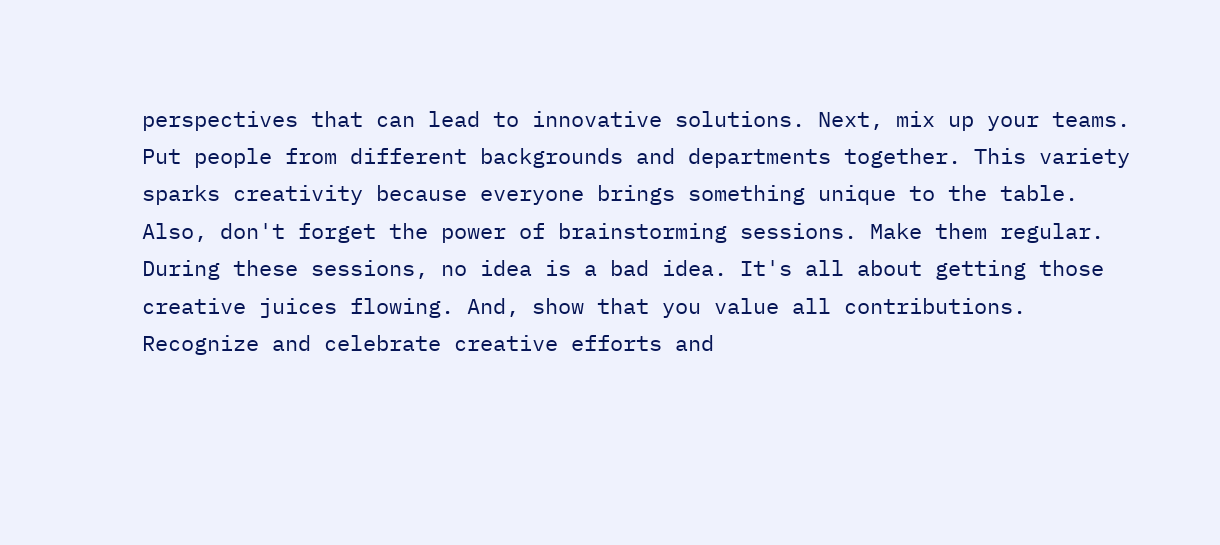perspectives that can lead to innovative solutions. Next, mix up your teams. Put people from different backgrounds and departments together. This variety sparks creativity because everyone brings something unique to the table. Also, don't forget the power of brainstorming sessions. Make them regular. During these sessions, no idea is a bad idea. It's all about getting those creative juices flowing. And, show that you value all contributions. Recognize and celebrate creative efforts and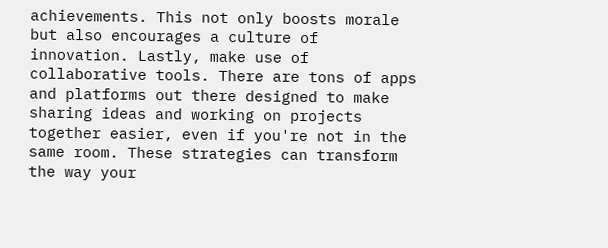achievements. This not only boosts morale but also encourages a culture of innovation. Lastly, make use of collaborative tools. There are tons of apps and platforms out there designed to make sharing ideas and working on projects together easier, even if you're not in the same room. These strategies can transform the way your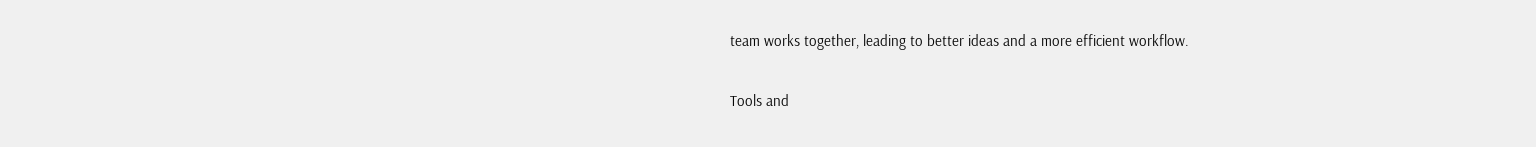team works together, leading to better ideas and a more efficient workflow.

Tools and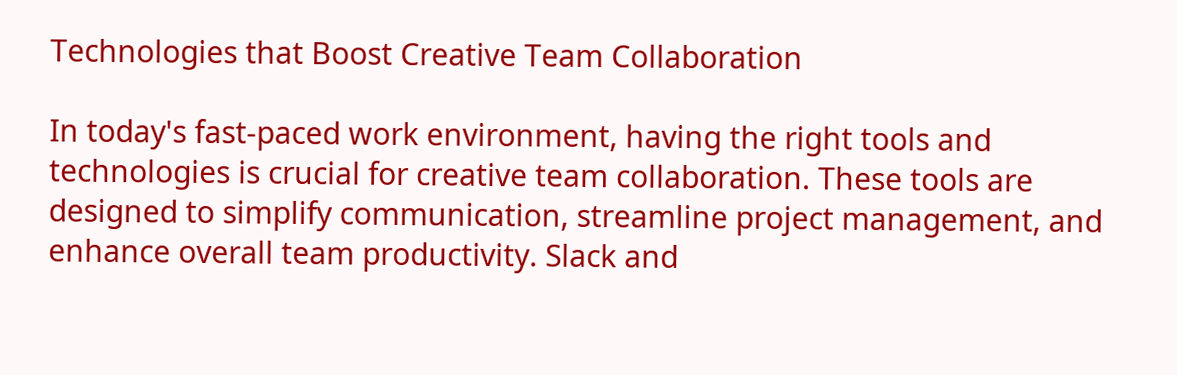Technologies that Boost Creative Team Collaboration

In today's fast-paced work environment, having the right tools and technologies is crucial for creative team collaboration. These tools are designed to simplify communication, streamline project management, and enhance overall team productivity. Slack and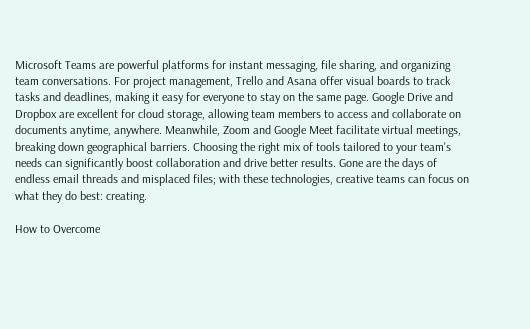Microsoft Teams are powerful platforms for instant messaging, file sharing, and organizing team conversations. For project management, Trello and Asana offer visual boards to track tasks and deadlines, making it easy for everyone to stay on the same page. Google Drive and Dropbox are excellent for cloud storage, allowing team members to access and collaborate on documents anytime, anywhere. Meanwhile, Zoom and Google Meet facilitate virtual meetings, breaking down geographical barriers. Choosing the right mix of tools tailored to your team's needs can significantly boost collaboration and drive better results. Gone are the days of endless email threads and misplaced files; with these technologies, creative teams can focus on what they do best: creating.

How to Overcome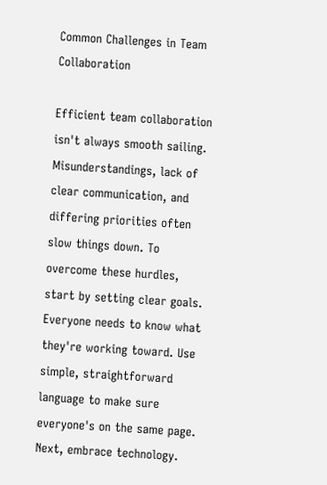Common Challenges in Team Collaboration

Efficient team collaboration isn't always smooth sailing. Misunderstandings, lack of clear communication, and differing priorities often slow things down. To overcome these hurdles, start by setting clear goals. Everyone needs to know what they're working toward. Use simple, straightforward language to make sure everyone's on the same page. Next, embrace technology.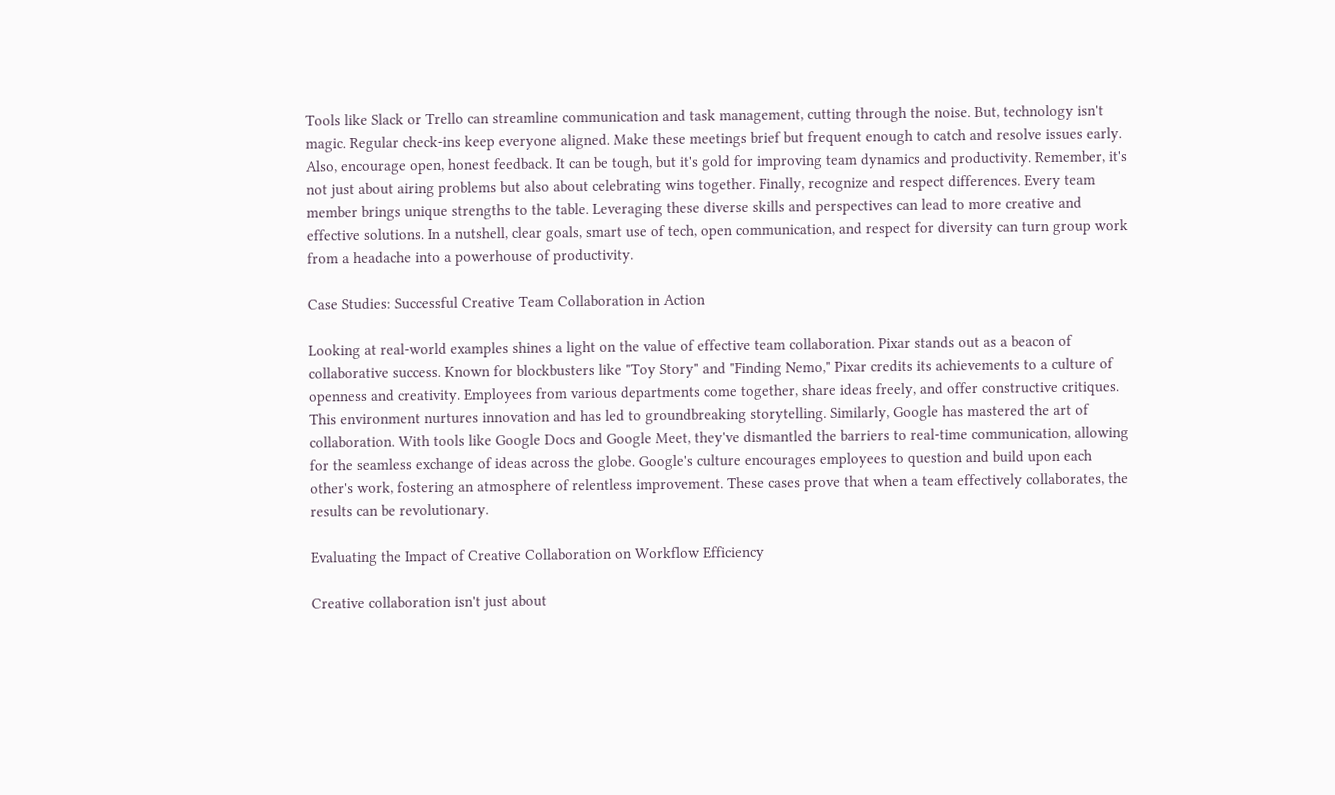Tools like Slack or Trello can streamline communication and task management, cutting through the noise. But, technology isn't magic. Regular check-ins keep everyone aligned. Make these meetings brief but frequent enough to catch and resolve issues early. Also, encourage open, honest feedback. It can be tough, but it's gold for improving team dynamics and productivity. Remember, it's not just about airing problems but also about celebrating wins together. Finally, recognize and respect differences. Every team member brings unique strengths to the table. Leveraging these diverse skills and perspectives can lead to more creative and effective solutions. In a nutshell, clear goals, smart use of tech, open communication, and respect for diversity can turn group work from a headache into a powerhouse of productivity.

Case Studies: Successful Creative Team Collaboration in Action

Looking at real-world examples shines a light on the value of effective team collaboration. Pixar stands out as a beacon of collaborative success. Known for blockbusters like "Toy Story" and "Finding Nemo," Pixar credits its achievements to a culture of openness and creativity. Employees from various departments come together, share ideas freely, and offer constructive critiques. This environment nurtures innovation and has led to groundbreaking storytelling. Similarly, Google has mastered the art of collaboration. With tools like Google Docs and Google Meet, they've dismantled the barriers to real-time communication, allowing for the seamless exchange of ideas across the globe. Google's culture encourages employees to question and build upon each other's work, fostering an atmosphere of relentless improvement. These cases prove that when a team effectively collaborates, the results can be revolutionary.

Evaluating the Impact of Creative Collaboration on Workflow Efficiency

Creative collaboration isn't just about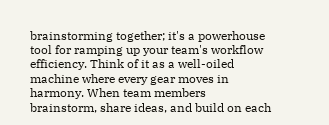brainstorming together; it's a powerhouse tool for ramping up your team's workflow efficiency. Think of it as a well-oiled machine where every gear moves in harmony. When team members brainstorm, share ideas, and build on each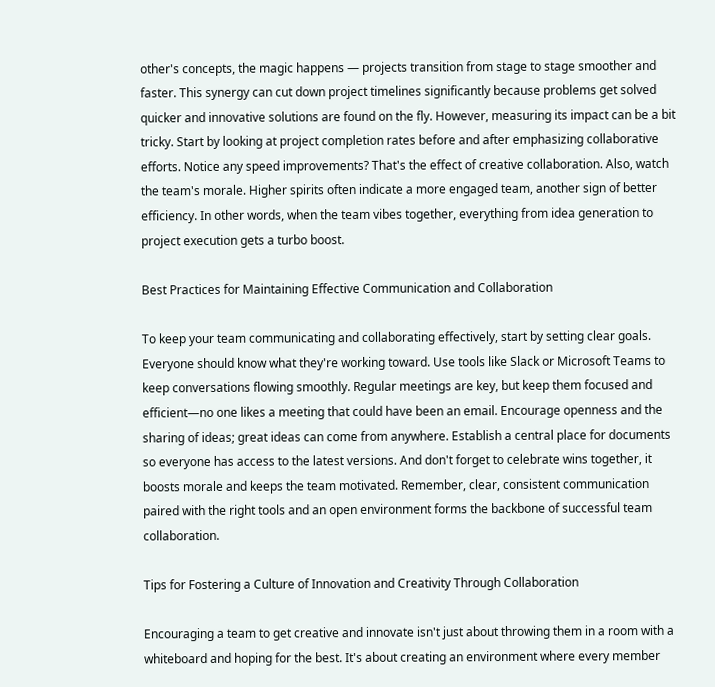other's concepts, the magic happens — projects transition from stage to stage smoother and faster. This synergy can cut down project timelines significantly because problems get solved quicker and innovative solutions are found on the fly. However, measuring its impact can be a bit tricky. Start by looking at project completion rates before and after emphasizing collaborative efforts. Notice any speed improvements? That's the effect of creative collaboration. Also, watch the team's morale. Higher spirits often indicate a more engaged team, another sign of better efficiency. In other words, when the team vibes together, everything from idea generation to project execution gets a turbo boost.

Best Practices for Maintaining Effective Communication and Collaboration

To keep your team communicating and collaborating effectively, start by setting clear goals. Everyone should know what they're working toward. Use tools like Slack or Microsoft Teams to keep conversations flowing smoothly. Regular meetings are key, but keep them focused and efficient—no one likes a meeting that could have been an email. Encourage openness and the sharing of ideas; great ideas can come from anywhere. Establish a central place for documents so everyone has access to the latest versions. And don't forget to celebrate wins together, it boosts morale and keeps the team motivated. Remember, clear, consistent communication paired with the right tools and an open environment forms the backbone of successful team collaboration.

Tips for Fostering a Culture of Innovation and Creativity Through Collaboration

Encouraging a team to get creative and innovate isn't just about throwing them in a room with a whiteboard and hoping for the best. It's about creating an environment where every member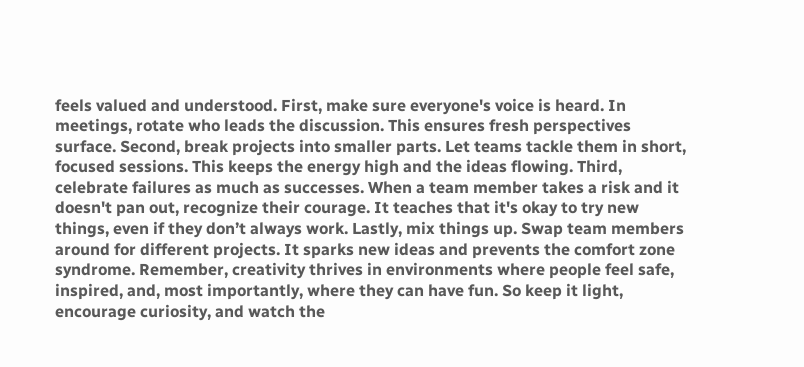feels valued and understood. First, make sure everyone's voice is heard. In meetings, rotate who leads the discussion. This ensures fresh perspectives surface. Second, break projects into smaller parts. Let teams tackle them in short, focused sessions. This keeps the energy high and the ideas flowing. Third, celebrate failures as much as successes. When a team member takes a risk and it doesn't pan out, recognize their courage. It teaches that it's okay to try new things, even if they don’t always work. Lastly, mix things up. Swap team members around for different projects. It sparks new ideas and prevents the comfort zone syndrome. Remember, creativity thrives in environments where people feel safe, inspired, and, most importantly, where they can have fun. So keep it light, encourage curiosity, and watch the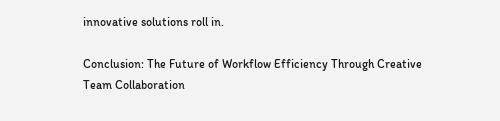innovative solutions roll in.

Conclusion: The Future of Workflow Efficiency Through Creative Team Collaboration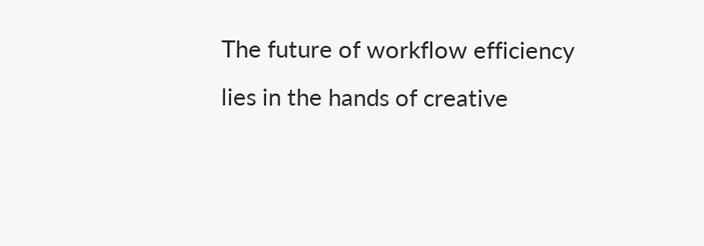The future of workflow efficiency lies in the hands of creative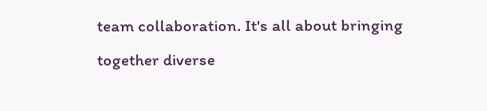team collaboration. It's all about bringing together diverse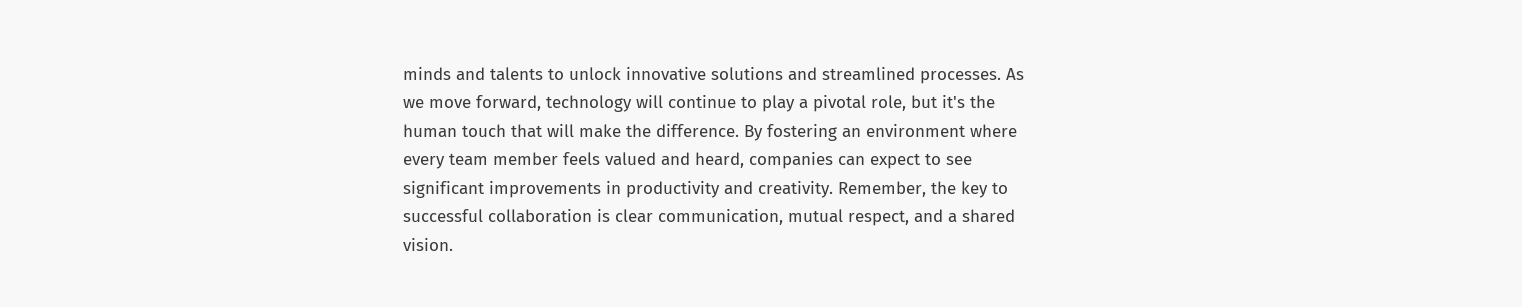minds and talents to unlock innovative solutions and streamlined processes. As we move forward, technology will continue to play a pivotal role, but it's the human touch that will make the difference. By fostering an environment where every team member feels valued and heard, companies can expect to see significant improvements in productivity and creativity. Remember, the key to successful collaboration is clear communication, mutual respect, and a shared vision.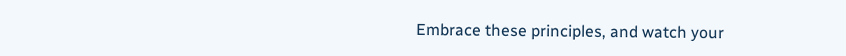Embrace these principles, and watch your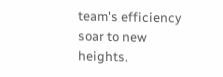team's efficiency soar to new heights.